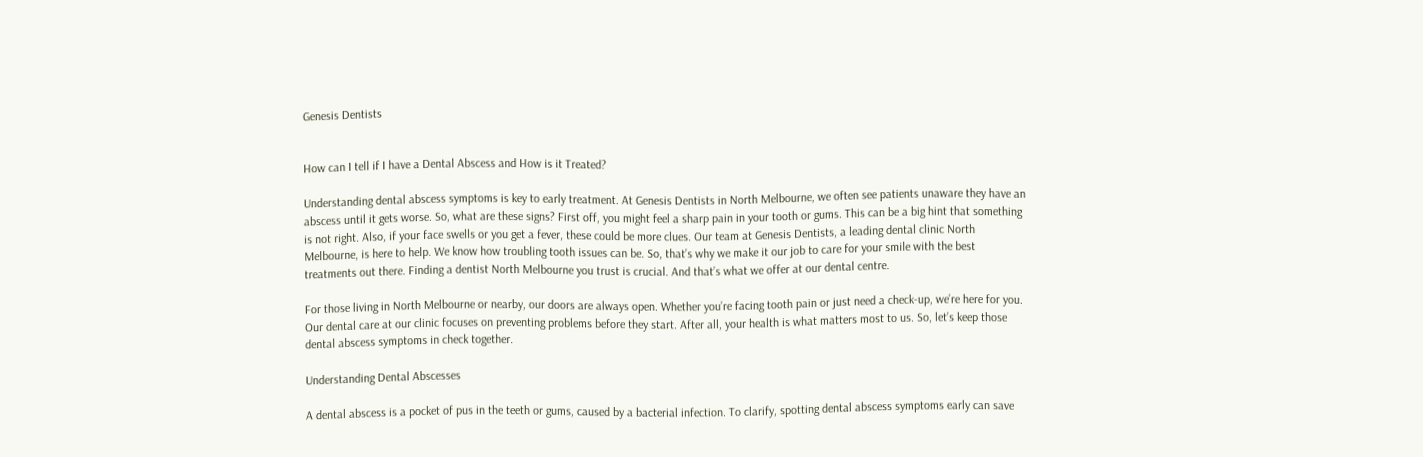Genesis Dentists


How can I tell if I have a Dental Abscess and How is it Treated?

Understanding dental abscess symptoms is key to early treatment. At Genesis Dentists in North Melbourne, we often see patients unaware they have an abscess until it gets worse. So, what are these signs? First off, you might feel a sharp pain in your tooth or gums. This can be a big hint that something is not right. Also, if your face swells or you get a fever, these could be more clues. Our team at Genesis Dentists, a leading dental clinic North Melbourne, is here to help. We know how troubling tooth issues can be. So, that’s why we make it our job to care for your smile with the best treatments out there. Finding a dentist North Melbourne you trust is crucial. And that’s what we offer at our dental centre.

For those living in North Melbourne or nearby, our doors are always open. Whether you’re facing tooth pain or just need a check-up, we’re here for you. Our dental care at our clinic focuses on preventing problems before they start. After all, your health is what matters most to us. So, let’s keep those dental abscess symptoms in check together.

Understanding Dental Abscesses

A dental abscess is a pocket of pus in the teeth or gums, caused by a bacterial infection. To clarify, spotting dental abscess symptoms early can save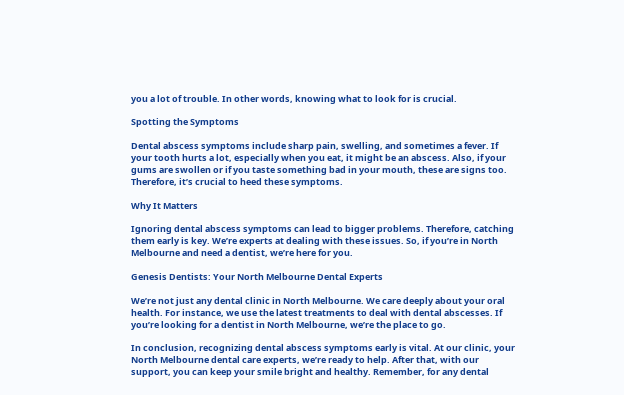you a lot of trouble. In other words, knowing what to look for is crucial.

Spotting the Symptoms

Dental abscess symptoms include sharp pain, swelling, and sometimes a fever. If your tooth hurts a lot, especially when you eat, it might be an abscess. Also, if your gums are swollen or if you taste something bad in your mouth, these are signs too. Therefore, it’s crucial to heed these symptoms.

Why It Matters

Ignoring dental abscess symptoms can lead to bigger problems. Therefore, catching them early is key. We’re experts at dealing with these issues. So, if you’re in North Melbourne and need a dentist, we’re here for you.

Genesis Dentists: Your North Melbourne Dental Experts

We’re not just any dental clinic in North Melbourne. We care deeply about your oral health. For instance, we use the latest treatments to deal with dental abscesses. If you’re looking for a dentist in North Melbourne, we’re the place to go.

In conclusion, recognizing dental abscess symptoms early is vital. At our clinic, your North Melbourne dental care experts, we’re ready to help. After that, with our support, you can keep your smile bright and healthy. Remember, for any dental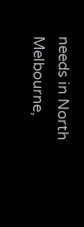needs in North Melbourne,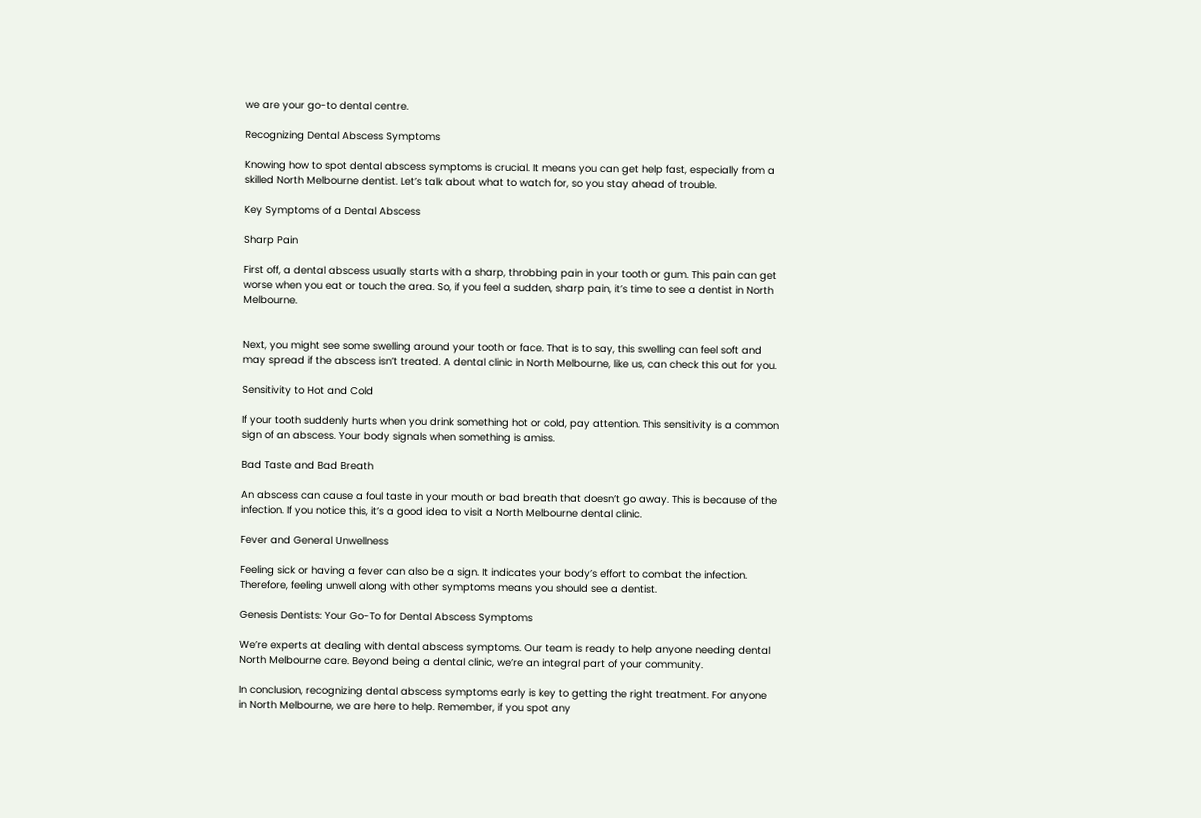we are your go-to dental centre.

Recognizing Dental Abscess Symptoms

Knowing how to spot dental abscess symptoms is crucial. It means you can get help fast, especially from a skilled North Melbourne dentist. Let’s talk about what to watch for, so you stay ahead of trouble.

Key Symptoms of a Dental Abscess

Sharp Pain

First off, a dental abscess usually starts with a sharp, throbbing pain in your tooth or gum. This pain can get worse when you eat or touch the area. So, if you feel a sudden, sharp pain, it’s time to see a dentist in North Melbourne.


Next, you might see some swelling around your tooth or face. That is to say, this swelling can feel soft and may spread if the abscess isn’t treated. A dental clinic in North Melbourne, like us, can check this out for you.

Sensitivity to Hot and Cold

If your tooth suddenly hurts when you drink something hot or cold, pay attention. This sensitivity is a common sign of an abscess. Your body signals when something is amiss.

Bad Taste and Bad Breath

An abscess can cause a foul taste in your mouth or bad breath that doesn’t go away. This is because of the infection. If you notice this, it’s a good idea to visit a North Melbourne dental clinic.

Fever and General Unwellness

Feeling sick or having a fever can also be a sign. It indicates your body’s effort to combat the infection. Therefore, feeling unwell along with other symptoms means you should see a dentist.

Genesis Dentists: Your Go-To for Dental Abscess Symptoms

We’re experts at dealing with dental abscess symptoms. Our team is ready to help anyone needing dental North Melbourne care. Beyond being a dental clinic, we’re an integral part of your community.

In conclusion, recognizing dental abscess symptoms early is key to getting the right treatment. For anyone in North Melbourne, we are here to help. Remember, if you spot any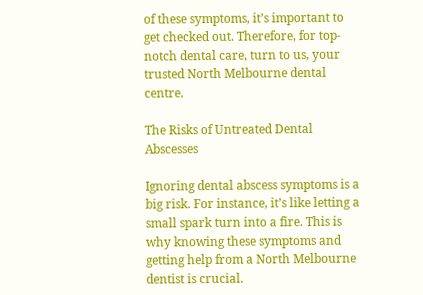of these symptoms, it’s important to get checked out. Therefore, for top-notch dental care, turn to us, your trusted North Melbourne dental centre.

The Risks of Untreated Dental Abscesses

Ignoring dental abscess symptoms is a big risk. For instance, it’s like letting a small spark turn into a fire. This is why knowing these symptoms and getting help from a North Melbourne dentist is crucial.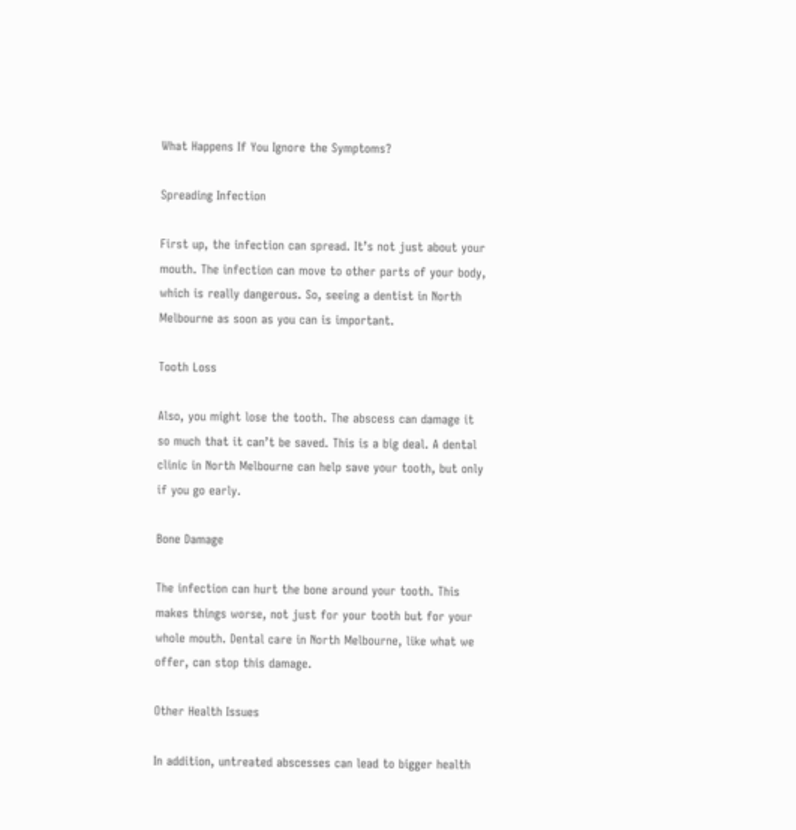What Happens If You Ignore the Symptoms?

Spreading Infection

First up, the infection can spread. It’s not just about your mouth. The infection can move to other parts of your body, which is really dangerous. So, seeing a dentist in North Melbourne as soon as you can is important.

Tooth Loss

Also, you might lose the tooth. The abscess can damage it so much that it can’t be saved. This is a big deal. A dental clinic in North Melbourne can help save your tooth, but only if you go early.

Bone Damage

The infection can hurt the bone around your tooth. This makes things worse, not just for your tooth but for your whole mouth. Dental care in North Melbourne, like what we offer, can stop this damage.

Other Health Issues

In addition, untreated abscesses can lead to bigger health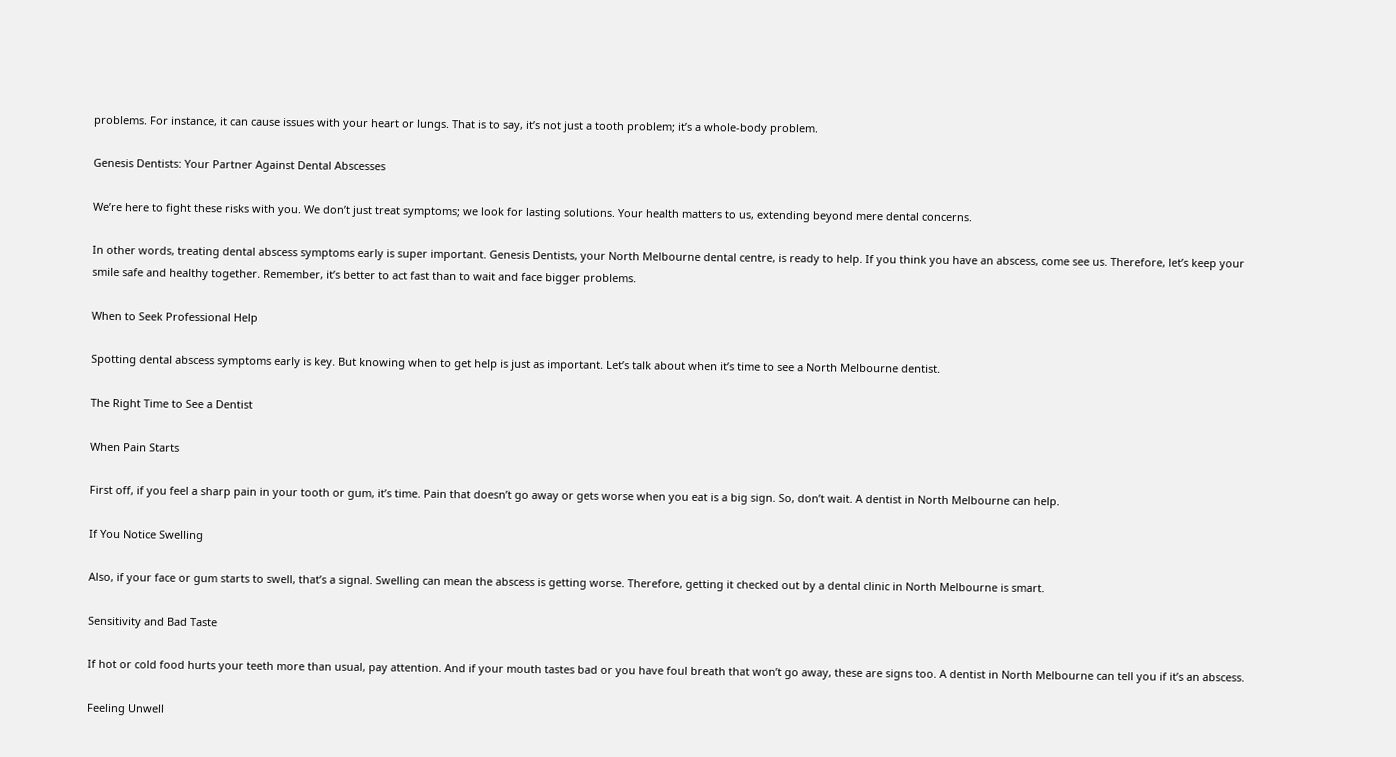problems. For instance, it can cause issues with your heart or lungs. That is to say, it’s not just a tooth problem; it’s a whole-body problem.

Genesis Dentists: Your Partner Against Dental Abscesses

We’re here to fight these risks with you. We don’t just treat symptoms; we look for lasting solutions. Your health matters to us, extending beyond mere dental concerns.

In other words, treating dental abscess symptoms early is super important. Genesis Dentists, your North Melbourne dental centre, is ready to help. If you think you have an abscess, come see us. Therefore, let’s keep your smile safe and healthy together. Remember, it’s better to act fast than to wait and face bigger problems.

When to Seek Professional Help

Spotting dental abscess symptoms early is key. But knowing when to get help is just as important. Let’s talk about when it’s time to see a North Melbourne dentist.

The Right Time to See a Dentist

When Pain Starts

First off, if you feel a sharp pain in your tooth or gum, it’s time. Pain that doesn’t go away or gets worse when you eat is a big sign. So, don’t wait. A dentist in North Melbourne can help.

If You Notice Swelling

Also, if your face or gum starts to swell, that’s a signal. Swelling can mean the abscess is getting worse. Therefore, getting it checked out by a dental clinic in North Melbourne is smart.

Sensitivity and Bad Taste

If hot or cold food hurts your teeth more than usual, pay attention. And if your mouth tastes bad or you have foul breath that won’t go away, these are signs too. A dentist in North Melbourne can tell you if it’s an abscess.

Feeling Unwell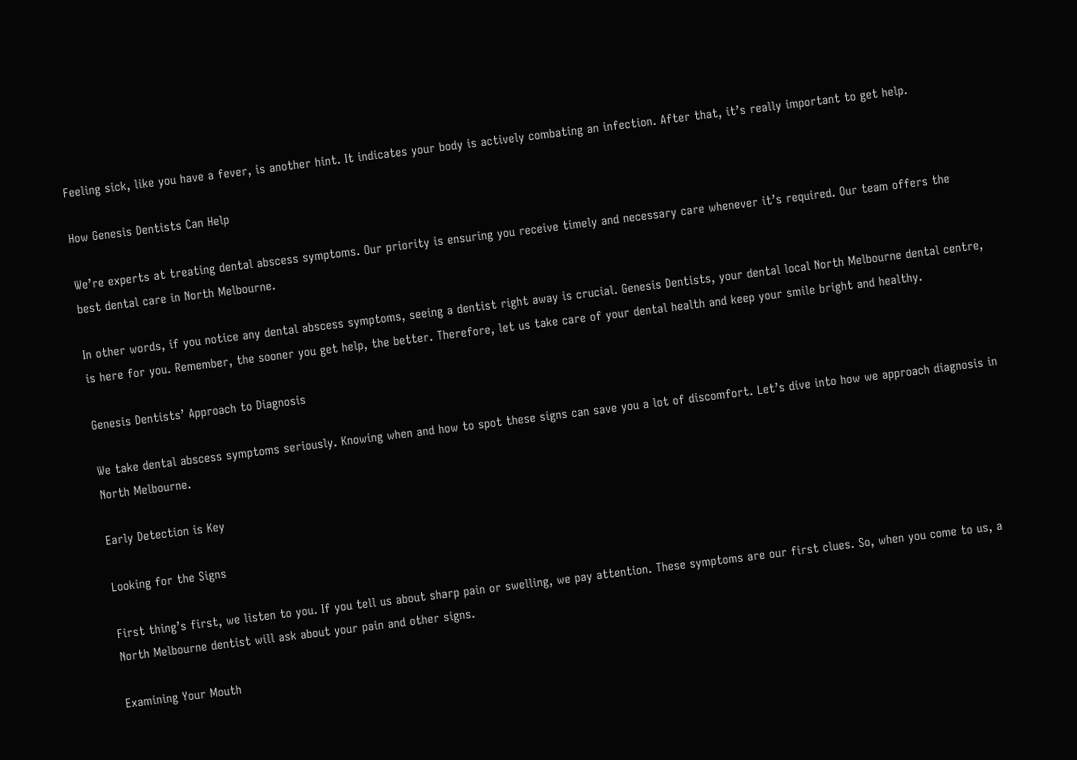Feeling sick, like you have a fever, is another hint. It indicates your body is actively combating an infection. After that, it’s really important to get help.

How Genesis Dentists Can Help

We’re experts at treating dental abscess symptoms. Our priority is ensuring you receive timely and necessary care whenever it’s required. Our team offers the best dental care in North Melbourne.

In other words, if you notice any dental abscess symptoms, seeing a dentist right away is crucial. Genesis Dentists, your dental local North Melbourne dental centre, is here for you. Remember, the sooner you get help, the better. Therefore, let us take care of your dental health and keep your smile bright and healthy.

Genesis Dentists’ Approach to Diagnosis

We take dental abscess symptoms seriously. Knowing when and how to spot these signs can save you a lot of discomfort. Let’s dive into how we approach diagnosis in North Melbourne.

Early Detection is Key

Looking for the Signs

First thing’s first, we listen to you. If you tell us about sharp pain or swelling, we pay attention. These symptoms are our first clues. So, when you come to us, a North Melbourne dentist will ask about your pain and other signs.

Examining Your Mouth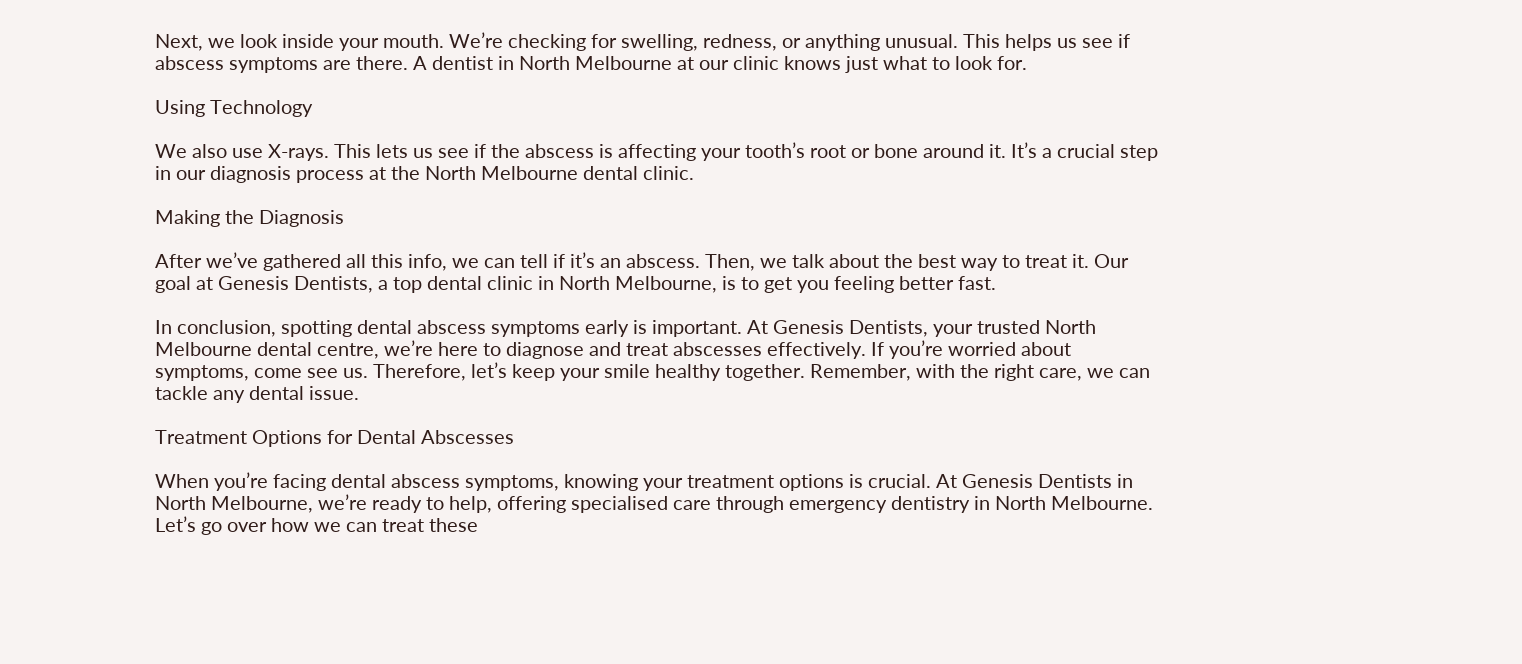Next, we look inside your mouth. We’re checking for swelling, redness, or anything unusual. This helps us see if abscess symptoms are there. A dentist in North Melbourne at our clinic knows just what to look for.

Using Technology

We also use X-rays. This lets us see if the abscess is affecting your tooth’s root or bone around it. It’s a crucial step in our diagnosis process at the North Melbourne dental clinic.

Making the Diagnosis

After we’ve gathered all this info, we can tell if it’s an abscess. Then, we talk about the best way to treat it. Our goal at Genesis Dentists, a top dental clinic in North Melbourne, is to get you feeling better fast.

In conclusion, spotting dental abscess symptoms early is important. At Genesis Dentists, your trusted North Melbourne dental centre, we’re here to diagnose and treat abscesses effectively. If you’re worried about symptoms, come see us. Therefore, let’s keep your smile healthy together. Remember, with the right care, we can tackle any dental issue.

Treatment Options for Dental Abscesses

When you’re facing dental abscess symptoms, knowing your treatment options is crucial. At Genesis Dentists in North Melbourne, we’re ready to help, offering specialised care through emergency dentistry in North Melbourne. Let’s go over how we can treat these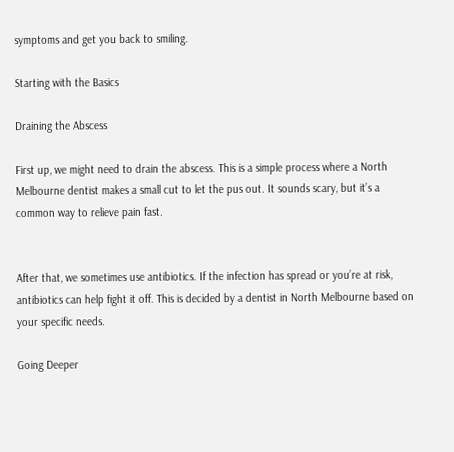symptoms and get you back to smiling.

Starting with the Basics

Draining the Abscess

First up, we might need to drain the abscess. This is a simple process where a North Melbourne dentist makes a small cut to let the pus out. It sounds scary, but it’s a common way to relieve pain fast.


After that, we sometimes use antibiotics. If the infection has spread or you’re at risk, antibiotics can help fight it off. This is decided by a dentist in North Melbourne based on your specific needs.

Going Deeper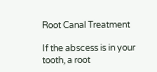Root Canal Treatment

If the abscess is in your tooth, a root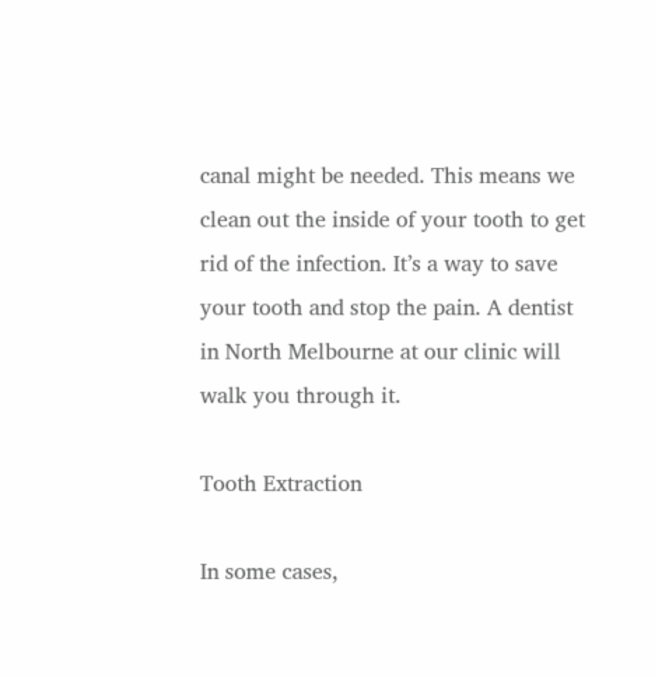canal might be needed. This means we clean out the inside of your tooth to get rid of the infection. It’s a way to save your tooth and stop the pain. A dentist in North Melbourne at our clinic will walk you through it.

Tooth Extraction

In some cases,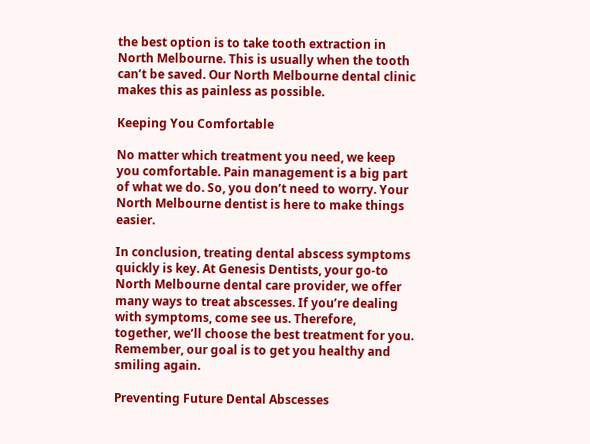the best option is to take tooth extraction in North Melbourne. This is usually when the tooth can’t be saved. Our North Melbourne dental clinic makes this as painless as possible.

Keeping You Comfortable

No matter which treatment you need, we keep you comfortable. Pain management is a big part of what we do. So, you don’t need to worry. Your North Melbourne dentist is here to make things easier.

In conclusion, treating dental abscess symptoms quickly is key. At Genesis Dentists, your go-to North Melbourne dental care provider, we offer many ways to treat abscesses. If you’re dealing with symptoms, come see us. Therefore, together, we’ll choose the best treatment for you. Remember, our goal is to get you healthy and smiling again.

Preventing Future Dental Abscesses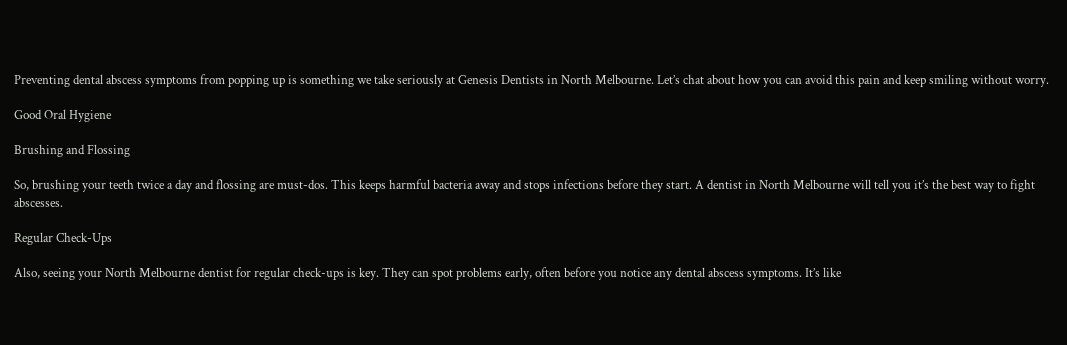Preventing dental abscess symptoms from popping up is something we take seriously at Genesis Dentists in North Melbourne. Let’s chat about how you can avoid this pain and keep smiling without worry.

Good Oral Hygiene

Brushing and Flossing

So, brushing your teeth twice a day and flossing are must-dos. This keeps harmful bacteria away and stops infections before they start. A dentist in North Melbourne will tell you it’s the best way to fight abscesses.

Regular Check-Ups

Also, seeing your North Melbourne dentist for regular check-ups is key. They can spot problems early, often before you notice any dental abscess symptoms. It’s like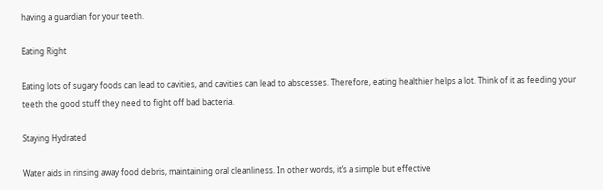having a guardian for your teeth.

Eating Right

Eating lots of sugary foods can lead to cavities, and cavities can lead to abscesses. Therefore, eating healthier helps a lot. Think of it as feeding your teeth the good stuff they need to fight off bad bacteria.

Staying Hydrated

Water aids in rinsing away food debris, maintaining oral cleanliness. In other words, it’s a simple but effective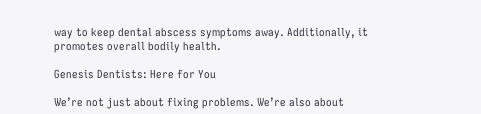way to keep dental abscess symptoms away. Additionally, it promotes overall bodily health.

Genesis Dentists: Here for You

We’re not just about fixing problems. We’re also about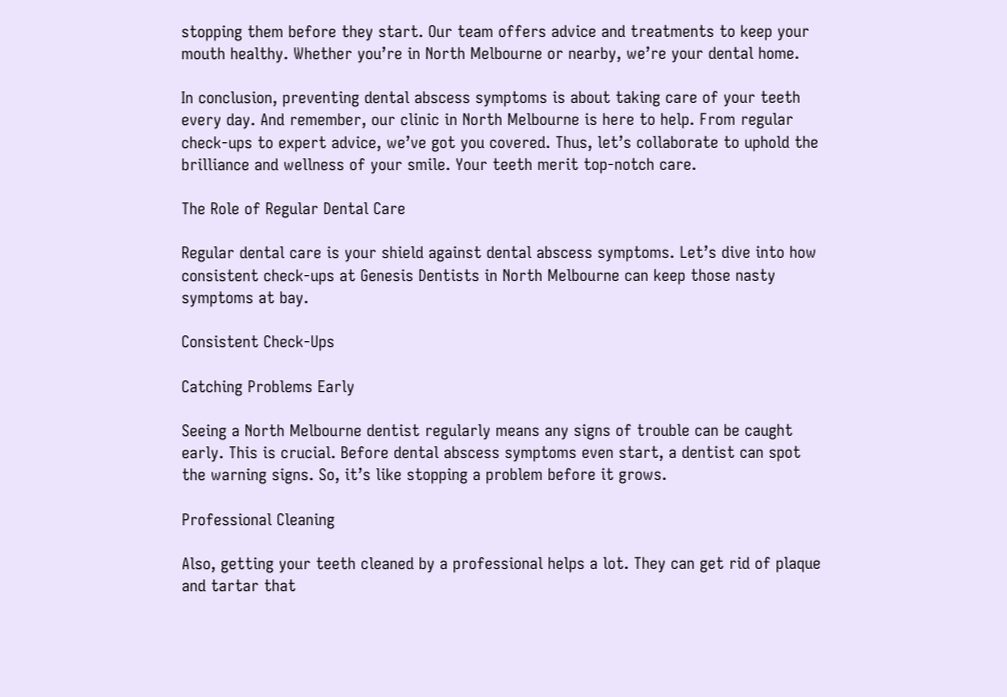stopping them before they start. Our team offers advice and treatments to keep your mouth healthy. Whether you’re in North Melbourne or nearby, we’re your dental home.

In conclusion, preventing dental abscess symptoms is about taking care of your teeth every day. And remember, our clinic in North Melbourne is here to help. From regular check-ups to expert advice, we’ve got you covered. Thus, let’s collaborate to uphold the brilliance and wellness of your smile. Your teeth merit top-notch care.

The Role of Regular Dental Care

Regular dental care is your shield against dental abscess symptoms. Let’s dive into how consistent check-ups at Genesis Dentists in North Melbourne can keep those nasty symptoms at bay.

Consistent Check-Ups

Catching Problems Early

Seeing a North Melbourne dentist regularly means any signs of trouble can be caught early. This is crucial. Before dental abscess symptoms even start, a dentist can spot the warning signs. So, it’s like stopping a problem before it grows.

Professional Cleaning

Also, getting your teeth cleaned by a professional helps a lot. They can get rid of plaque and tartar that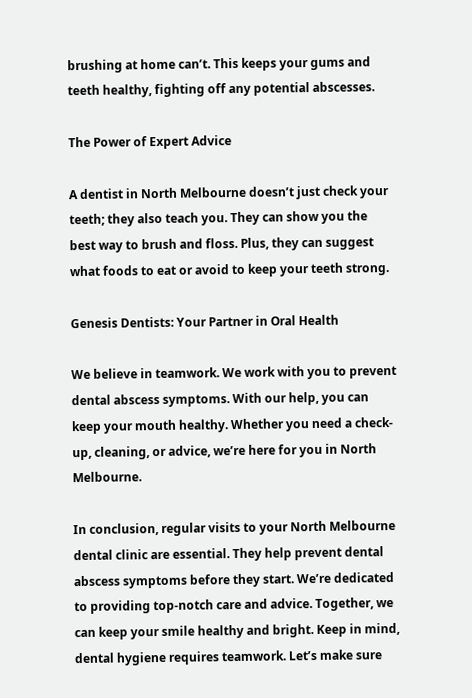brushing at home can’t. This keeps your gums and teeth healthy, fighting off any potential abscesses.

The Power of Expert Advice

A dentist in North Melbourne doesn’t just check your teeth; they also teach you. They can show you the best way to brush and floss. Plus, they can suggest what foods to eat or avoid to keep your teeth strong.

Genesis Dentists: Your Partner in Oral Health

We believe in teamwork. We work with you to prevent dental abscess symptoms. With our help, you can keep your mouth healthy. Whether you need a check-up, cleaning, or advice, we’re here for you in North Melbourne.

In conclusion, regular visits to your North Melbourne dental clinic are essential. They help prevent dental abscess symptoms before they start. We’re dedicated to providing top-notch care and advice. Together, we can keep your smile healthy and bright. Keep in mind, dental hygiene requires teamwork. Let’s make sure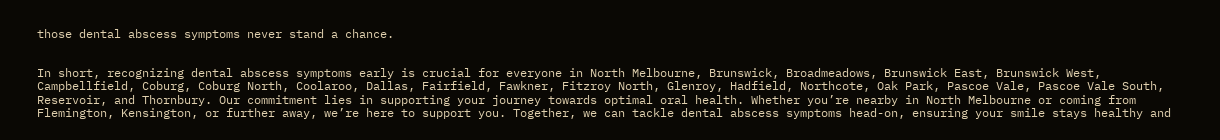those dental abscess symptoms never stand a chance.


In short, recognizing dental abscess symptoms early is crucial for everyone in North Melbourne, Brunswick, Broadmeadows, Brunswick East, Brunswick West, Campbellfield, Coburg, Coburg North, Coolaroo, Dallas, Fairfield, Fawkner, Fitzroy North, Glenroy, Hadfield, Northcote, Oak Park, Pascoe Vale, Pascoe Vale South, Reservoir, and Thornbury. Our commitment lies in supporting your journey towards optimal oral health. Whether you’re nearby in North Melbourne or coming from Flemington, Kensington, or further away, we’re here to support you. Together, we can tackle dental abscess symptoms head-on, ensuring your smile stays healthy and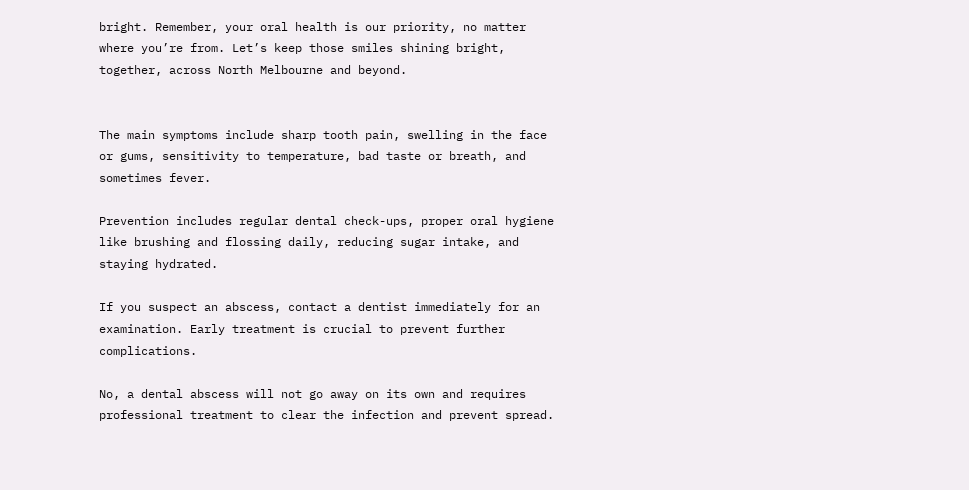bright. Remember, your oral health is our priority, no matter where you’re from. Let’s keep those smiles shining bright, together, across North Melbourne and beyond.


The main symptoms include sharp tooth pain, swelling in the face or gums, sensitivity to temperature, bad taste or breath, and sometimes fever.

Prevention includes regular dental check-ups, proper oral hygiene like brushing and flossing daily, reducing sugar intake, and staying hydrated.

If you suspect an abscess, contact a dentist immediately for an examination. Early treatment is crucial to prevent further complications.

No, a dental abscess will not go away on its own and requires professional treatment to clear the infection and prevent spread.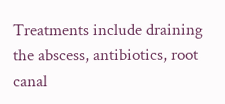Treatments include draining the abscess, antibiotics, root canal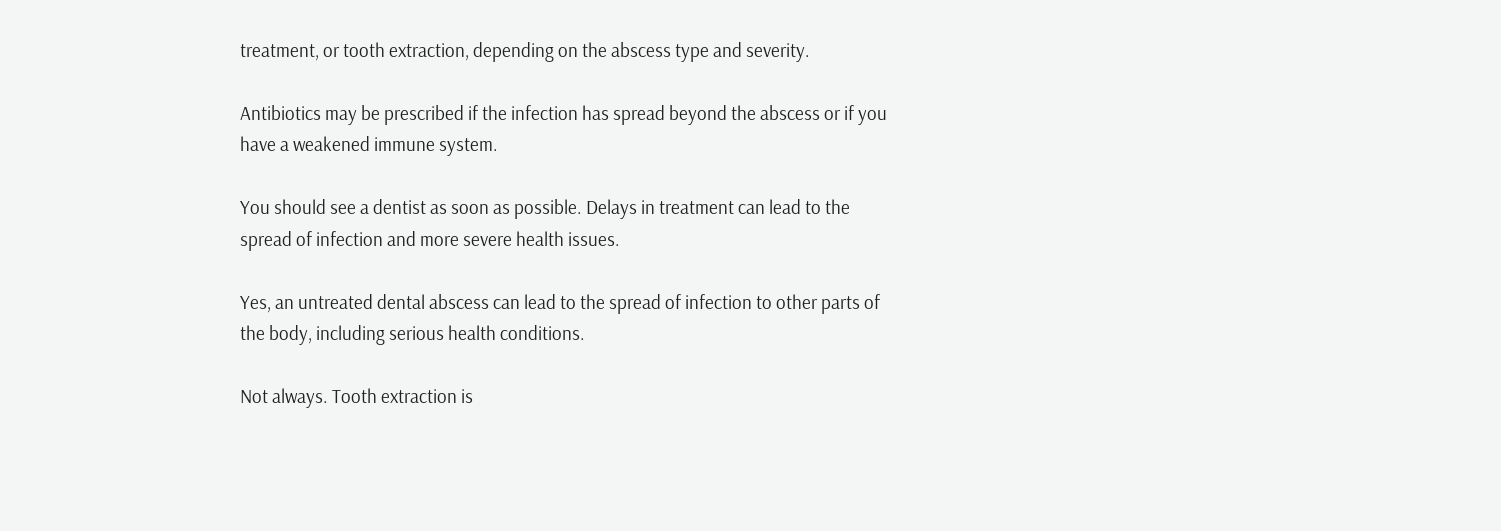treatment, or tooth extraction, depending on the abscess type and severity.

Antibiotics may be prescribed if the infection has spread beyond the abscess or if you have a weakened immune system.

You should see a dentist as soon as possible. Delays in treatment can lead to the spread of infection and more severe health issues.

Yes, an untreated dental abscess can lead to the spread of infection to other parts of the body, including serious health conditions.

Not always. Tooth extraction is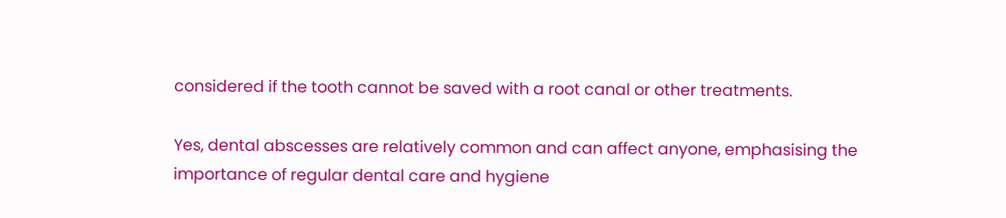considered if the tooth cannot be saved with a root canal or other treatments.

Yes, dental abscesses are relatively common and can affect anyone, emphasising the importance of regular dental care and hygiene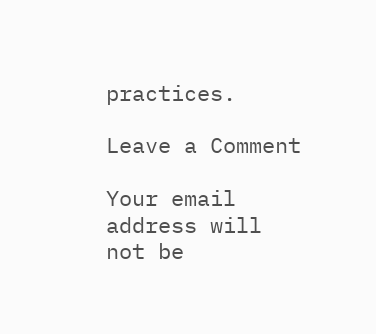practices.

Leave a Comment

Your email address will not be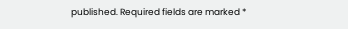published. Required fields are marked *